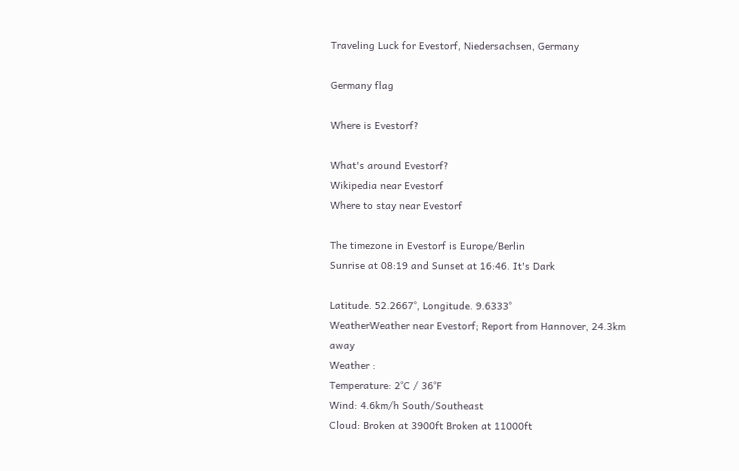Traveling Luck for Evestorf, Niedersachsen, Germany

Germany flag

Where is Evestorf?

What's around Evestorf?
Wikipedia near Evestorf
Where to stay near Evestorf

The timezone in Evestorf is Europe/Berlin
Sunrise at 08:19 and Sunset at 16:46. It's Dark

Latitude. 52.2667°, Longitude. 9.6333°
WeatherWeather near Evestorf; Report from Hannover, 24.3km away
Weather :
Temperature: 2°C / 36°F
Wind: 4.6km/h South/Southeast
Cloud: Broken at 3900ft Broken at 11000ft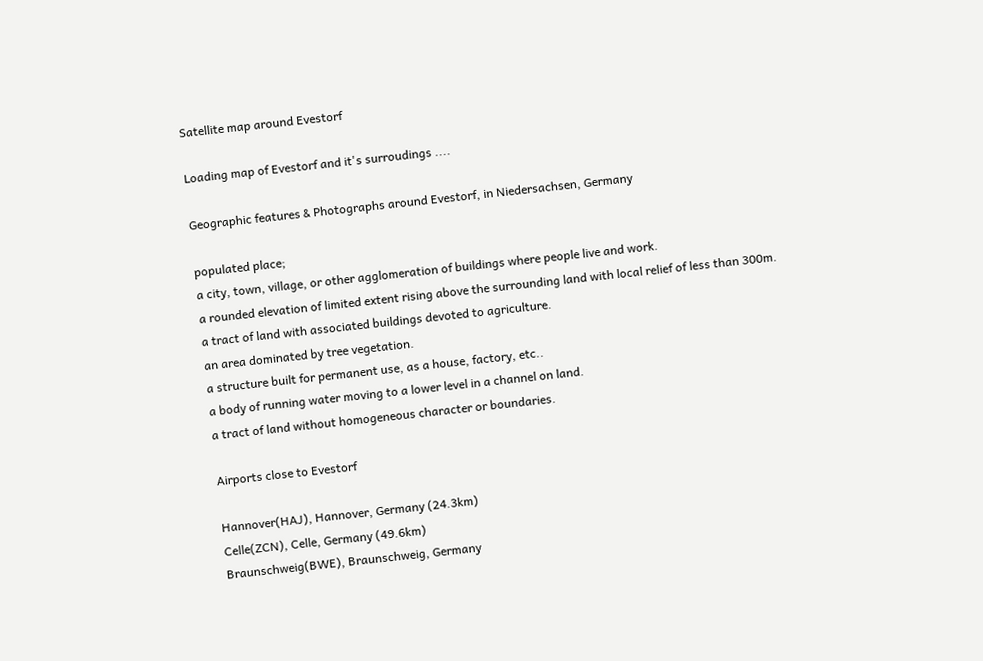Satellite map around Evestorf

Loading map of Evestorf and it's surroudings ....

Geographic features & Photographs around Evestorf, in Niedersachsen, Germany

populated place;
a city, town, village, or other agglomeration of buildings where people live and work.
a rounded elevation of limited extent rising above the surrounding land with local relief of less than 300m.
a tract of land with associated buildings devoted to agriculture.
an area dominated by tree vegetation.
a structure built for permanent use, as a house, factory, etc..
a body of running water moving to a lower level in a channel on land.
a tract of land without homogeneous character or boundaries.

Airports close to Evestorf

Hannover(HAJ), Hannover, Germany (24.3km)
Celle(ZCN), Celle, Germany (49.6km)
Braunschweig(BWE), Braunschweig, Germany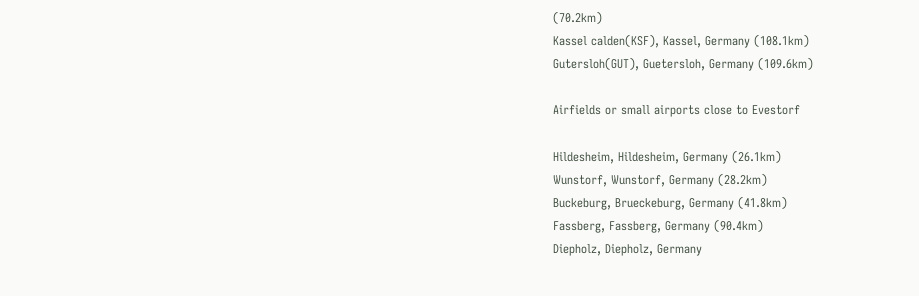(70.2km)
Kassel calden(KSF), Kassel, Germany (108.1km)
Gutersloh(GUT), Guetersloh, Germany (109.6km)

Airfields or small airports close to Evestorf

Hildesheim, Hildesheim, Germany (26.1km)
Wunstorf, Wunstorf, Germany (28.2km)
Buckeburg, Brueckeburg, Germany (41.8km)
Fassberg, Fassberg, Germany (90.4km)
Diepholz, Diepholz, Germany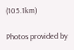(105.1km)

Photos provided by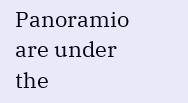Panoramio are under the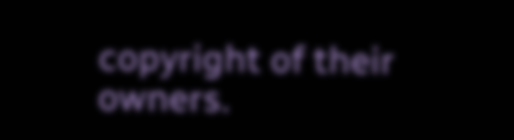copyright of their owners.